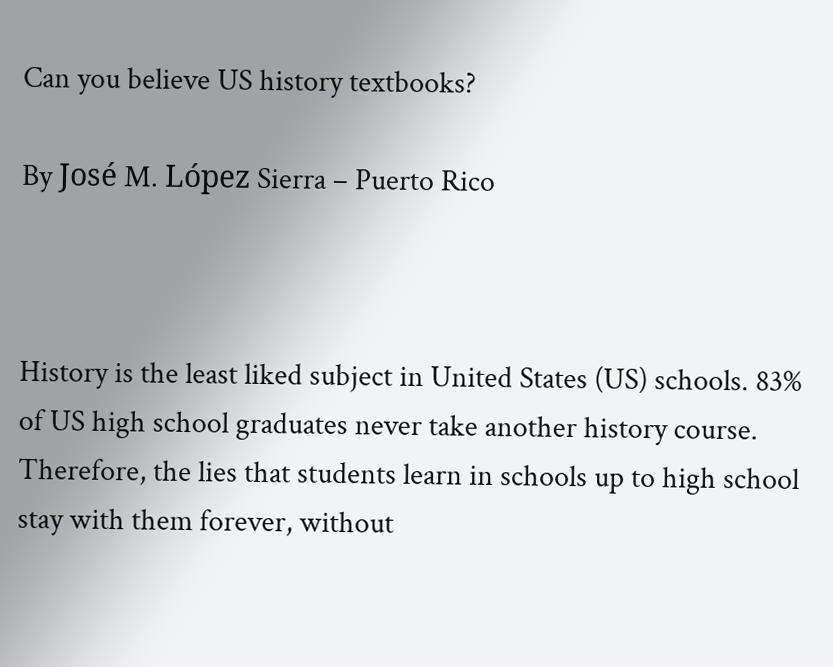Can you believe US history textbooks?

By José M. López Sierra – Puerto Rico



History is the least liked subject in United States (US) schools. 83% of US high school graduates never take another history course. Therefore, the lies that students learn in schools up to high school stay with them forever, without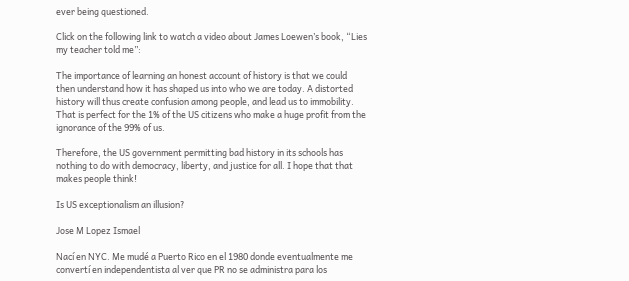ever being questioned.

Click on the following link to watch a video about James Loewen’s book, “Lies my teacher told me”:

The importance of learning an honest account of history is that we could then understand how it has shaped us into who we are today. A distorted history will thus create confusion among people, and lead us to immobility. That is perfect for the 1% of the US citizens who make a huge profit from the ignorance of the 99% of us.

Therefore, the US government permitting bad history in its schools has nothing to do with democracy, liberty, and justice for all. I hope that that makes people think!

Is US exceptionalism an illusion?

Jose M Lopez Ismael

Nací en NYC. Me mudé a Puerto Rico en el 1980 donde eventualmente me convertí en independentista al ver que PR no se administra para los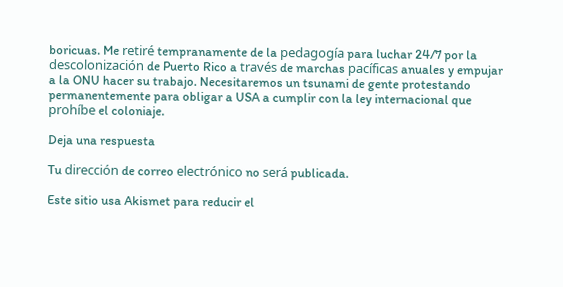boricuas. Me retiré tempranamente de la pedagogía para luchar 24/7 por la descolonización de Puerto Rico a través de marchas pacíficas anuales y empujar a la ONU hacer su trabajo. Necesitaremos un tsunami de gente protestando permanentemente para obligar a USA a cumplir con la ley internacional que prohíbe el coloniaje.

Deja una respuesta

Tu dirección de correo electrónico no será publicada.

Este sitio usa Akismet para reducir el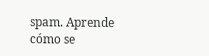spam. Aprende cómo se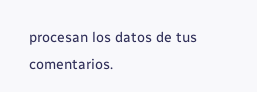procesan los datos de tus comentarios.